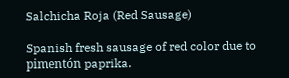Salchicha Roja (Red Sausage)

Spanish fresh sausage of red color due to pimentón paprika.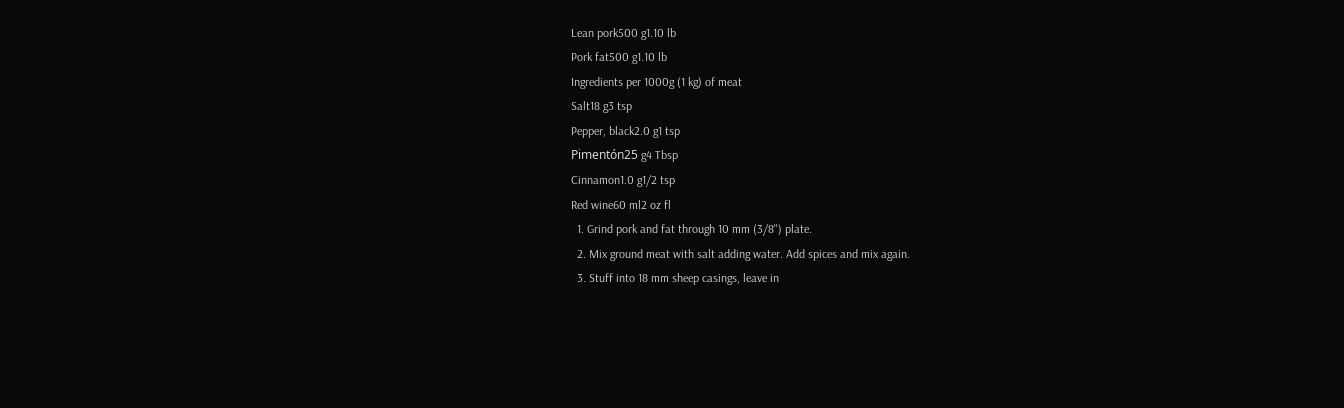Lean pork500 g1.10 lb
Pork fat500 g1.10 lb
Ingredients per 1000g (1 kg) of meat
Salt18 g3 tsp
Pepper, black2.0 g1 tsp
Pimentón25 g4 Tbsp
Cinnamon1.0 g1/2 tsp
Red wine60 ml2 oz fl
  1. Grind pork and fat through 10 mm (3/8") plate.
  2. Mix ground meat with salt adding water. Add spices and mix again.
  3. Stuff into 18 mm sheep casings, leave in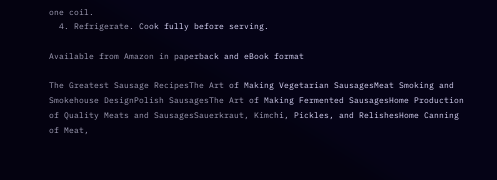one coil.
  4. Refrigerate. Cook fully before serving.

Available from Amazon in paperback and eBook format

The Greatest Sausage RecipesThe Art of Making Vegetarian SausagesMeat Smoking and Smokehouse DesignPolish SausagesThe Art of Making Fermented SausagesHome Production of Quality Meats and SausagesSauerkraut, Kimchi, Pickles, and RelishesHome Canning of Meat,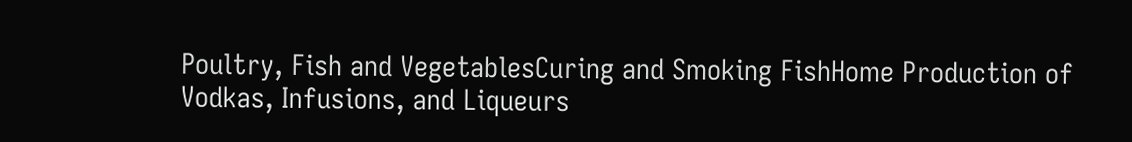Poultry, Fish and VegetablesCuring and Smoking FishHome Production of Vodkas, Infusions, and Liqueurs